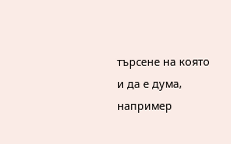търсене на която и да е дума, например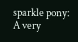sparkle pony:
A very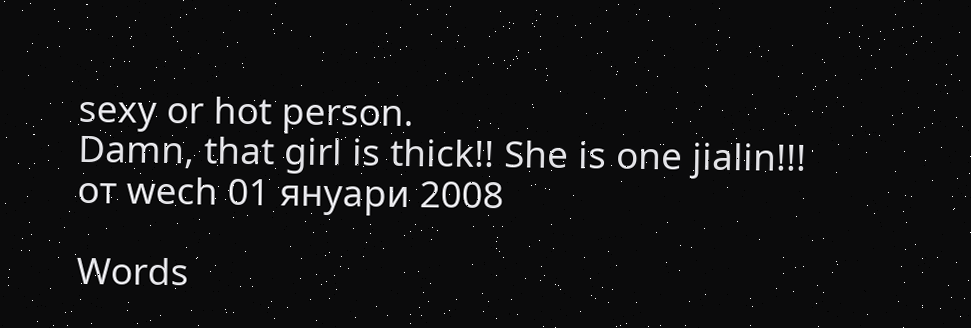sexy or hot person.
Damn, that girl is thick!! She is one jialin!!!
от wech 01 януари 2008

Words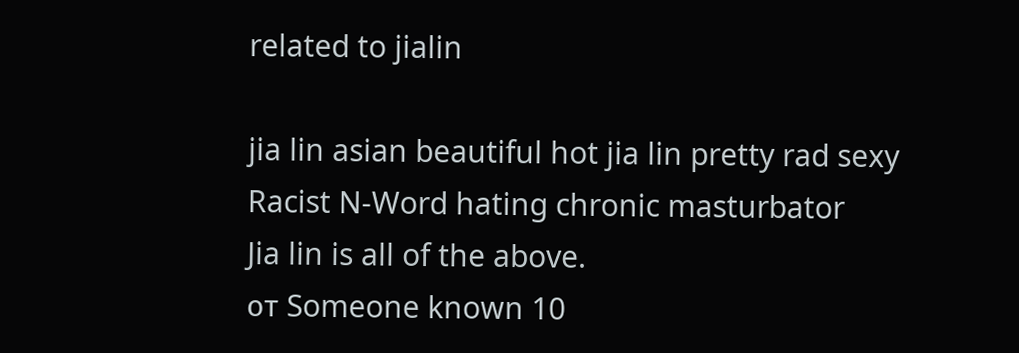related to jialin

jia lin asian beautiful hot jia lin pretty rad sexy
Racist N-Word hating chronic masturbator
Jia lin is all of the above.
от Someone known 10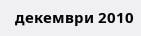декември 2010